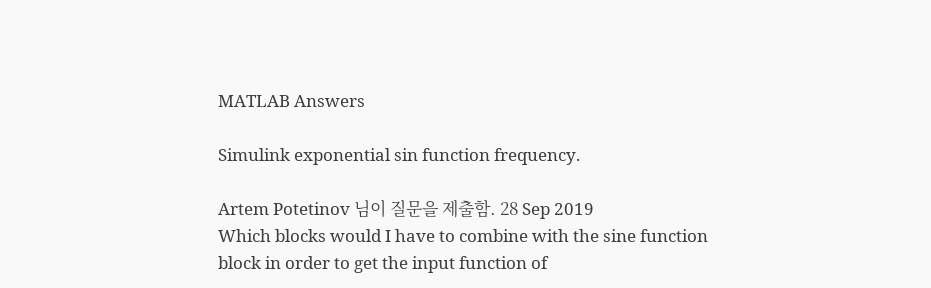MATLAB Answers

Simulink exponential sin function frequency.

Artem Potetinov 님이 질문을 제출함. 28 Sep 2019
Which blocks would I have to combine with the sine function block in order to get the input function of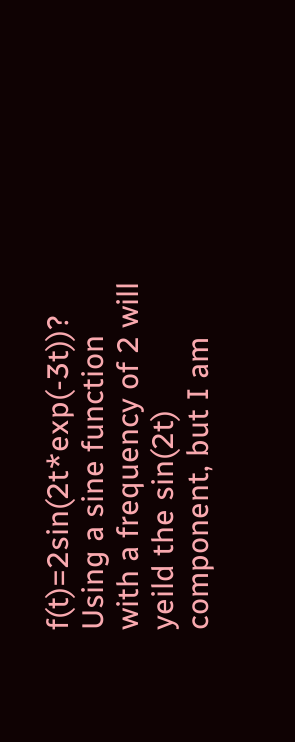f(t)=2sin(2t*exp(-3t))? Using a sine function with a frequency of 2 will yeild the sin(2t) component, but I am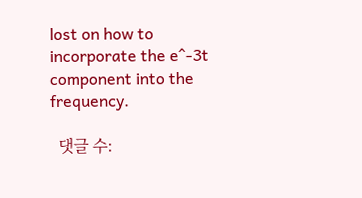lost on how to incorporate the e^-3t component into the frequency.

  댓글 수: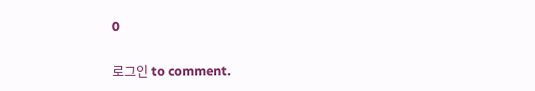0

로그인 to comment.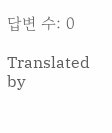답변 수: 0

Translated by